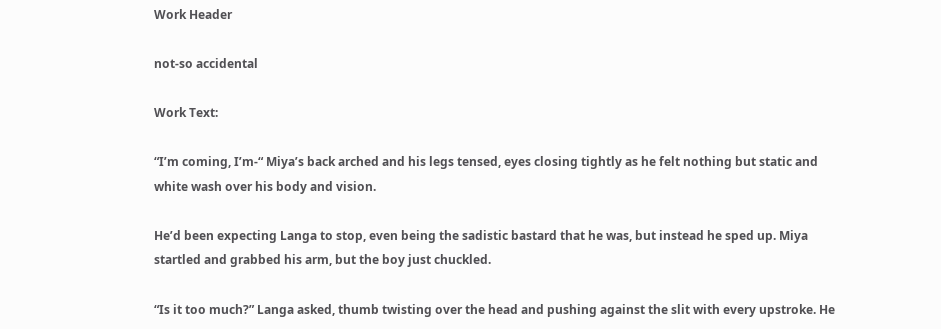Work Header

not-so accidental

Work Text:

“I’m coming, I’m-“ Miya’s back arched and his legs tensed, eyes closing tightly as he felt nothing but static and white wash over his body and vision.

He’d been expecting Langa to stop, even being the sadistic bastard that he was, but instead he sped up. Miya startled and grabbed his arm, but the boy just chuckled.

“Is it too much?” Langa asked, thumb twisting over the head and pushing against the slit with every upstroke. He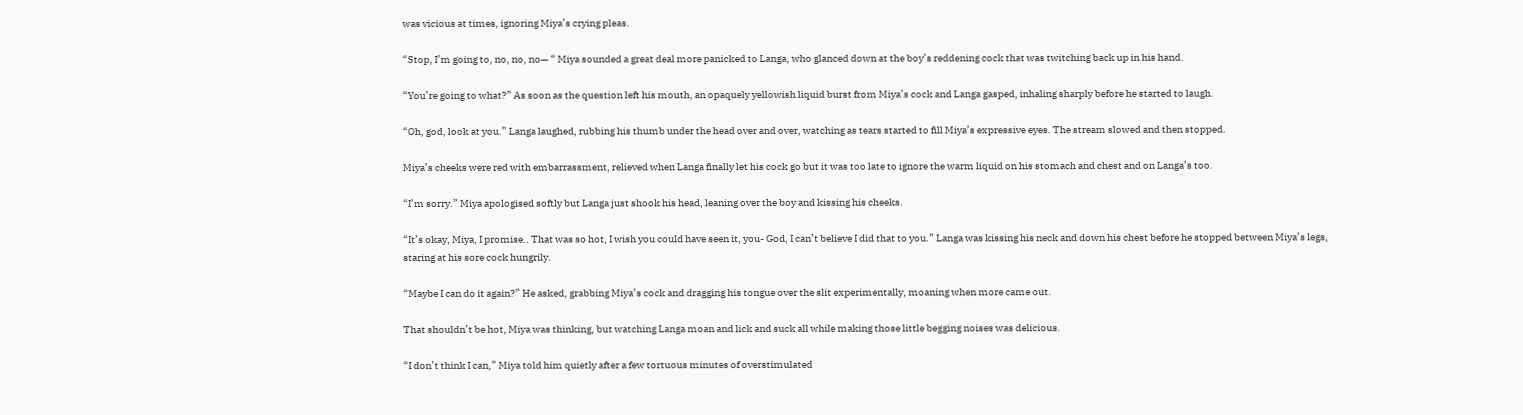was vicious at times, ignoring Miya’s crying pleas.

“Stop, I’m going to, no, no, no— “ Miya sounded a great deal more panicked to Langa, who glanced down at the boy’s reddening cock that was twitching back up in his hand.

“You’re going to what?” As soon as the question left his mouth, an opaquely yellowish liquid burst from Miya’s cock and Langa gasped, inhaling sharply before he started to laugh.

“Oh, god, look at you.” Langa laughed, rubbing his thumb under the head over and over, watching as tears started to fill Miya’s expressive eyes. The stream slowed and then stopped.

Miya’s cheeks were red with embarrassment, relieved when Langa finally let his cock go but it was too late to ignore the warm liquid on his stomach and chest and on Langa’s too.

“I’m sorry.” Miya apologised softly but Langa just shook his head, leaning over the boy and kissing his cheeks.

“It’s okay, Miya, I promise.. That was so hot, I wish you could have seen it, you- God, I can’t believe I did that to you.” Langa was kissing his neck and down his chest before he stopped between Miya’s legs, staring at his sore cock hungrily.

“Maybe I can do it again?” He asked, grabbing Miya’s cock and dragging his tongue over the slit experimentally, moaning when more came out.

That shouldn’t be hot, Miya was thinking, but watching Langa moan and lick and suck all while making those little begging noises was delicious.

“I don’t think I can,” Miya told him quietly after a few tortuous minutes of overstimulated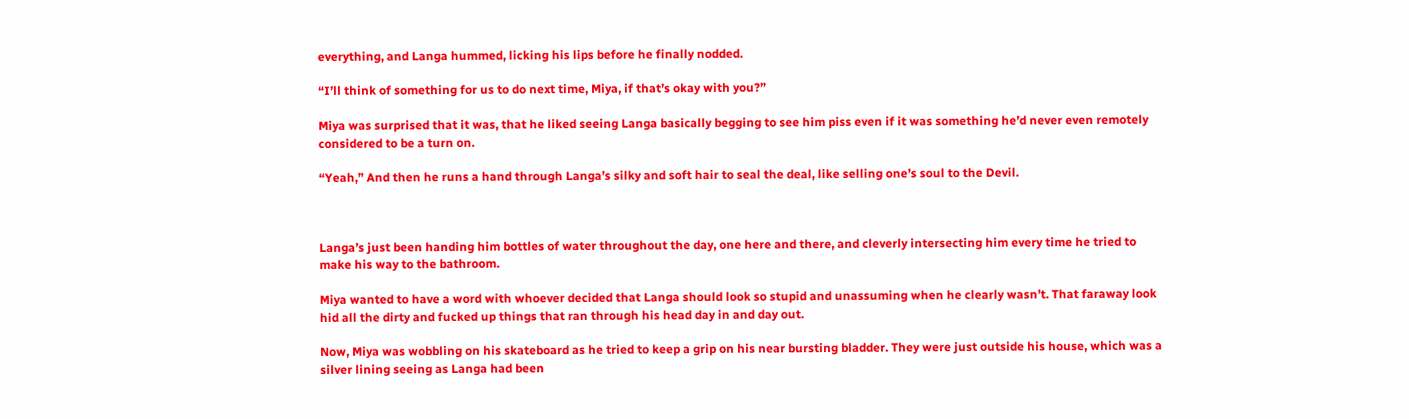everything, and Langa hummed, licking his lips before he finally nodded.

“I’ll think of something for us to do next time, Miya, if that’s okay with you?”

Miya was surprised that it was, that he liked seeing Langa basically begging to see him piss even if it was something he’d never even remotely considered to be a turn on.

“Yeah,” And then he runs a hand through Langa’s silky and soft hair to seal the deal, like selling one’s soul to the Devil.



Langa’s just been handing him bottles of water throughout the day, one here and there, and cleverly intersecting him every time he tried to make his way to the bathroom.

Miya wanted to have a word with whoever decided that Langa should look so stupid and unassuming when he clearly wasn’t. That faraway look hid all the dirty and fucked up things that ran through his head day in and day out.

Now, Miya was wobbling on his skateboard as he tried to keep a grip on his near bursting bladder. They were just outside his house, which was a silver lining seeing as Langa had been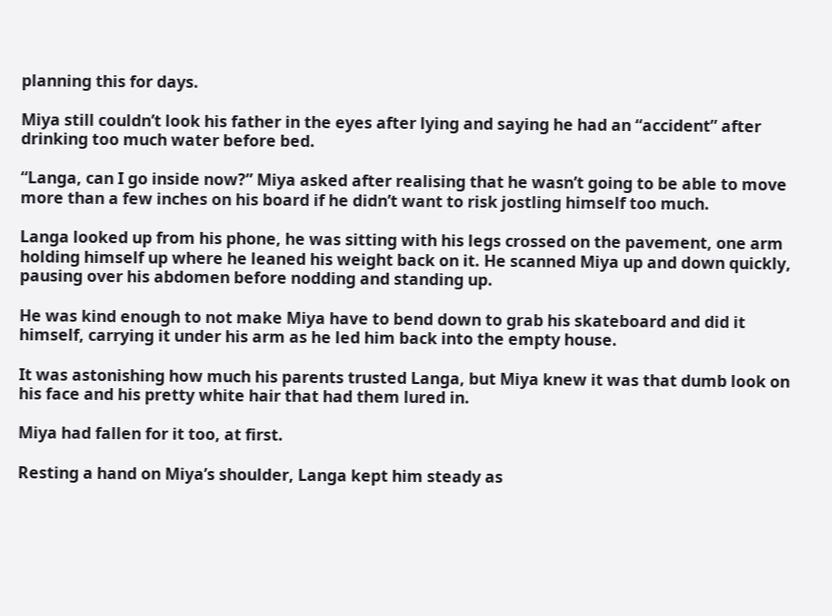planning this for days.

Miya still couldn’t look his father in the eyes after lying and saying he had an “accident” after drinking too much water before bed.

“Langa, can I go inside now?” Miya asked after realising that he wasn’t going to be able to move more than a few inches on his board if he didn’t want to risk jostling himself too much.

Langa looked up from his phone, he was sitting with his legs crossed on the pavement, one arm holding himself up where he leaned his weight back on it. He scanned Miya up and down quickly, pausing over his abdomen before nodding and standing up.

He was kind enough to not make Miya have to bend down to grab his skateboard and did it himself, carrying it under his arm as he led him back into the empty house.

It was astonishing how much his parents trusted Langa, but Miya knew it was that dumb look on his face and his pretty white hair that had them lured in.

Miya had fallen for it too, at first.

Resting a hand on Miya’s shoulder, Langa kept him steady as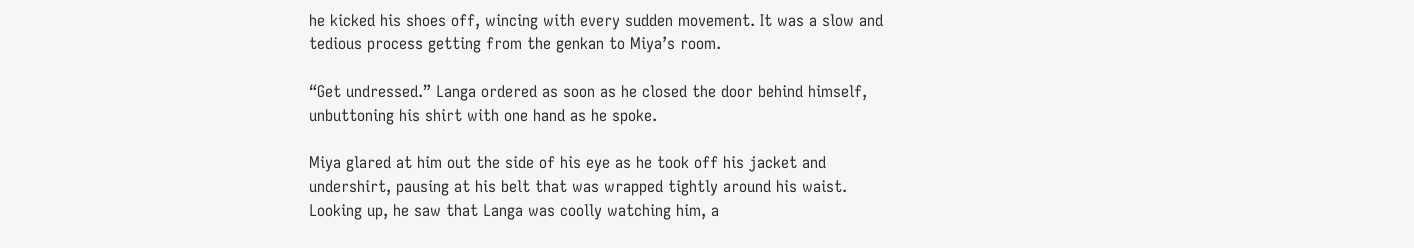he kicked his shoes off, wincing with every sudden movement. It was a slow and tedious process getting from the genkan to Miya’s room.

“Get undressed.” Langa ordered as soon as he closed the door behind himself, unbuttoning his shirt with one hand as he spoke.

Miya glared at him out the side of his eye as he took off his jacket and undershirt, pausing at his belt that was wrapped tightly around his waist. Looking up, he saw that Langa was coolly watching him, a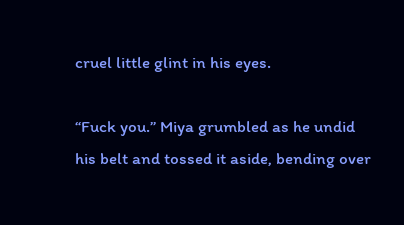cruel little glint in his eyes.

“Fuck you.” Miya grumbled as he undid his belt and tossed it aside, bending over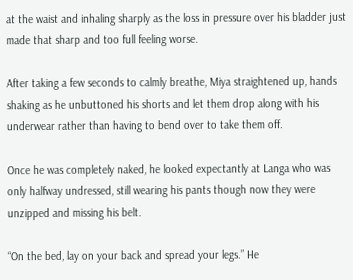at the waist and inhaling sharply as the loss in pressure over his bladder just made that sharp and too full feeling worse.

After taking a few seconds to calmly breathe, Miya straightened up, hands shaking as he unbuttoned his shorts and let them drop along with his underwear rather than having to bend over to take them off.

Once he was completely naked, he looked expectantly at Langa who was only halfway undressed, still wearing his pants though now they were unzipped and missing his belt.

“On the bed, lay on your back and spread your legs.” He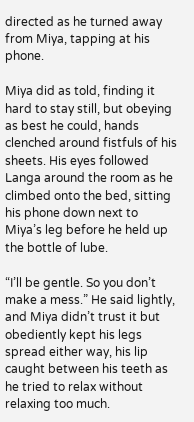directed as he turned away from Miya, tapping at his phone.

Miya did as told, finding it hard to stay still, but obeying as best he could, hands clenched around fistfuls of his sheets. His eyes followed Langa around the room as he climbed onto the bed, sitting his phone down next to Miya’s leg before he held up the bottle of lube.

“I’ll be gentle. So you don’t make a mess.” He said lightly, and Miya didn’t trust it but obediently kept his legs spread either way, his lip caught between his teeth as he tried to relax without relaxing too much.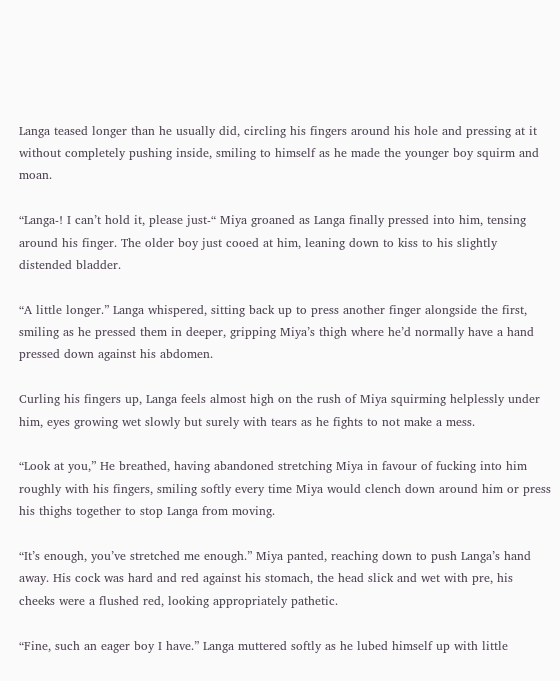Langa teased longer than he usually did, circling his fingers around his hole and pressing at it without completely pushing inside, smiling to himself as he made the younger boy squirm and moan.

“Langa-! I can’t hold it, please just-“ Miya groaned as Langa finally pressed into him, tensing around his finger. The older boy just cooed at him, leaning down to kiss to his slightly distended bladder.

“A little longer.” Langa whispered, sitting back up to press another finger alongside the first, smiling as he pressed them in deeper, gripping Miya’s thigh where he’d normally have a hand pressed down against his abdomen.

Curling his fingers up, Langa feels almost high on the rush of Miya squirming helplessly under him, eyes growing wet slowly but surely with tears as he fights to not make a mess.

“Look at you,” He breathed, having abandoned stretching Miya in favour of fucking into him roughly with his fingers, smiling softly every time Miya would clench down around him or press his thighs together to stop Langa from moving.

“It’s enough, you’ve stretched me enough.” Miya panted, reaching down to push Langa’s hand away. His cock was hard and red against his stomach, the head slick and wet with pre, his cheeks were a flushed red, looking appropriately pathetic.

“Fine, such an eager boy I have.” Langa muttered softly as he lubed himself up with little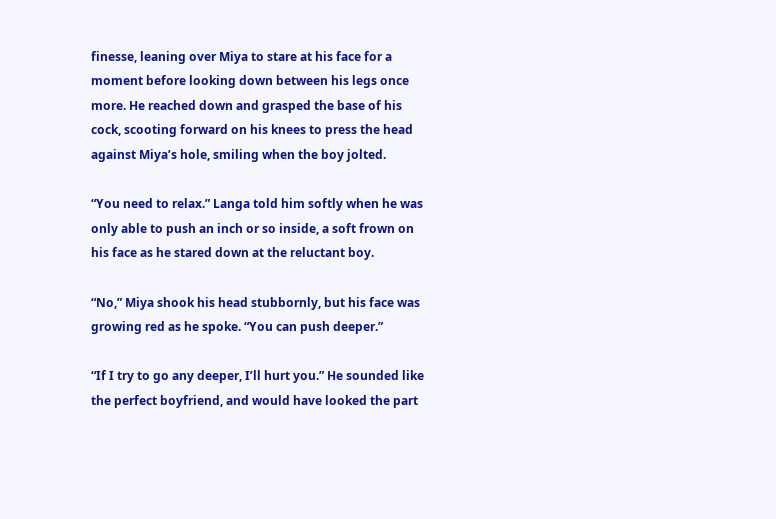finesse, leaning over Miya to stare at his face for a moment before looking down between his legs once more. He reached down and grasped the base of his cock, scooting forward on his knees to press the head against Miya’s hole, smiling when the boy jolted.

“You need to relax.” Langa told him softly when he was only able to push an inch or so inside, a soft frown on his face as he stared down at the reluctant boy.

“No,” Miya shook his head stubbornly, but his face was growing red as he spoke. “You can push deeper.”

“If I try to go any deeper, I’ll hurt you.” He sounded like the perfect boyfriend, and would have looked the part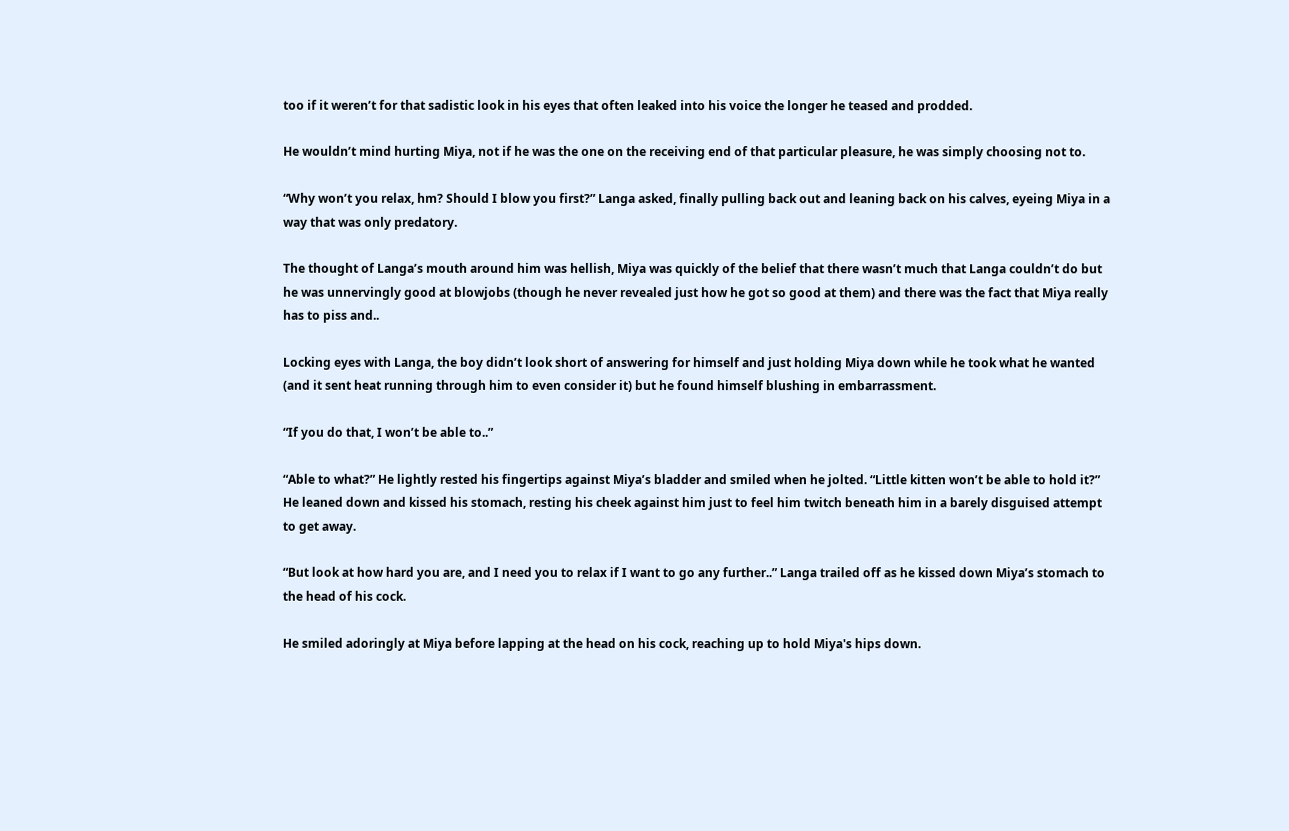too if it weren’t for that sadistic look in his eyes that often leaked into his voice the longer he teased and prodded.

He wouldn’t mind hurting Miya, not if he was the one on the receiving end of that particular pleasure, he was simply choosing not to.

“Why won’t you relax, hm? Should I blow you first?” Langa asked, finally pulling back out and leaning back on his calves, eyeing Miya in a way that was only predatory.

The thought of Langa’s mouth around him was hellish, Miya was quickly of the belief that there wasn’t much that Langa couldn’t do but he was unnervingly good at blowjobs (though he never revealed just how he got so good at them) and there was the fact that Miya really has to piss and..

Locking eyes with Langa, the boy didn’t look short of answering for himself and just holding Miya down while he took what he wanted (and it sent heat running through him to even consider it) but he found himself blushing in embarrassment.

“If you do that, I won’t be able to..”

“Able to what?” He lightly rested his fingertips against Miya’s bladder and smiled when he jolted. “Little kitten won’t be able to hold it?” He leaned down and kissed his stomach, resting his cheek against him just to feel him twitch beneath him in a barely disguised attempt to get away.

“But look at how hard you are, and I need you to relax if I want to go any further..” Langa trailed off as he kissed down Miya’s stomach to the head of his cock.

He smiled adoringly at Miya before lapping at the head on his cock, reaching up to hold Miya's hips down.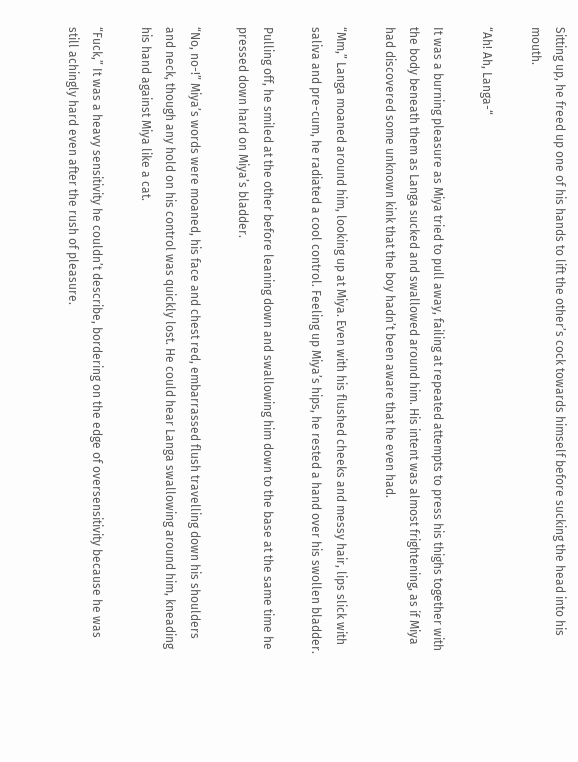Sitting up, he freed up one of his hands to lift the other’s cock towards himself before sucking the head into his mouth.

“Ah! Ah, Langa-“

It was a burning pleasure as Miya tried to pull away, failing at repeated attempts to press his thighs together with the body beneath them as Langa sucked and swallowed around him. His intent was almost frightening, as if Miya had discovered some unknown kink that the boy hadn’t been aware that he even had.

“Mm,” Langa moaned around him, looking up at Miya. Even with his flushed cheeks and messy hair, lips slick with saliva and pre-cum, he radiated a cool control. Feeling up Miya’s hips, he rested a hand over his swollen bladder.

Pulling off, he smiled at the other before leaning down and swallowing him down to the base at the same time he pressed down hard on Miya’s bladder.

“No, no-!” Miya’s words were moaned, his face and chest red, embarrassed flush travelling down his shoulders and neck, though any hold on his control was quickly lost. He could hear Langa swallowing around him, kneading his hand against Miya like a cat.

“Fuck,” It was a heavy sensitivity he couldn’t describe, bordering on the edge of oversensitivity because he was still achingly hard even after the rush of pleasure.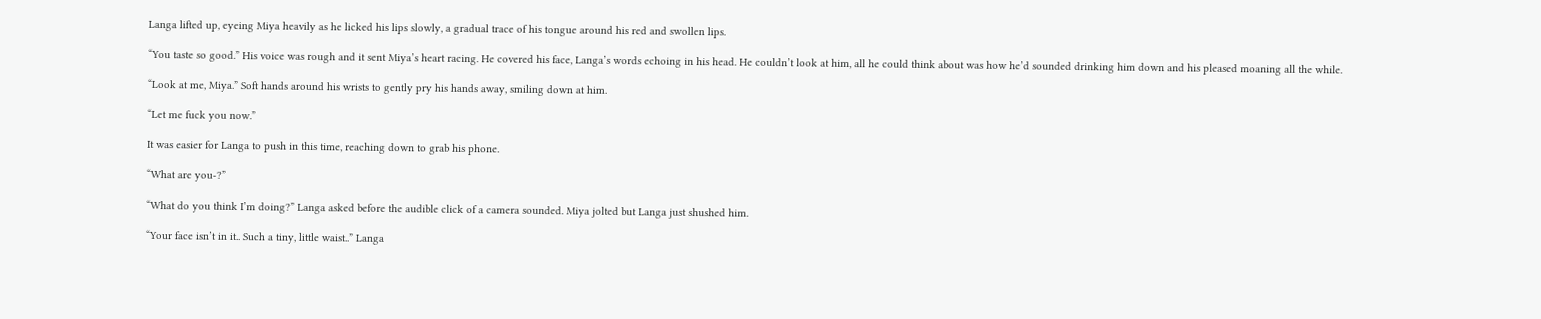Langa lifted up, eyeing Miya heavily as he licked his lips slowly, a gradual trace of his tongue around his red and swollen lips.

“You taste so good.” His voice was rough and it sent Miya’s heart racing. He covered his face, Langa’s words echoing in his head. He couldn’t look at him, all he could think about was how he’d sounded drinking him down and his pleased moaning all the while.

“Look at me, Miya.” Soft hands around his wrists to gently pry his hands away, smiling down at him.

“Let me fuck you now.”

It was easier for Langa to push in this time, reaching down to grab his phone.

“What are you-?”

“What do you think I’m doing?” Langa asked before the audible click of a camera sounded. Miya jolted but Langa just shushed him.

“Your face isn’t in it.. Such a tiny, little waist..” Langa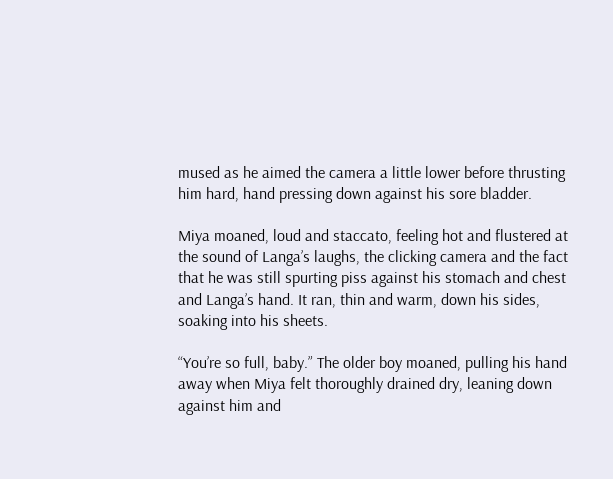mused as he aimed the camera a little lower before thrusting him hard, hand pressing down against his sore bladder.

Miya moaned, loud and staccato, feeling hot and flustered at the sound of Langa’s laughs, the clicking camera and the fact that he was still spurting piss against his stomach and chest and Langa’s hand. It ran, thin and warm, down his sides, soaking into his sheets.

“You’re so full, baby.” The older boy moaned, pulling his hand away when Miya felt thoroughly drained dry, leaning down against him and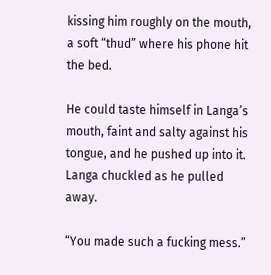kissing him roughly on the mouth, a soft “thud” where his phone hit the bed.

He could taste himself in Langa’s mouth, faint and salty against his tongue, and he pushed up into it. Langa chuckled as he pulled away.

“You made such a fucking mess.”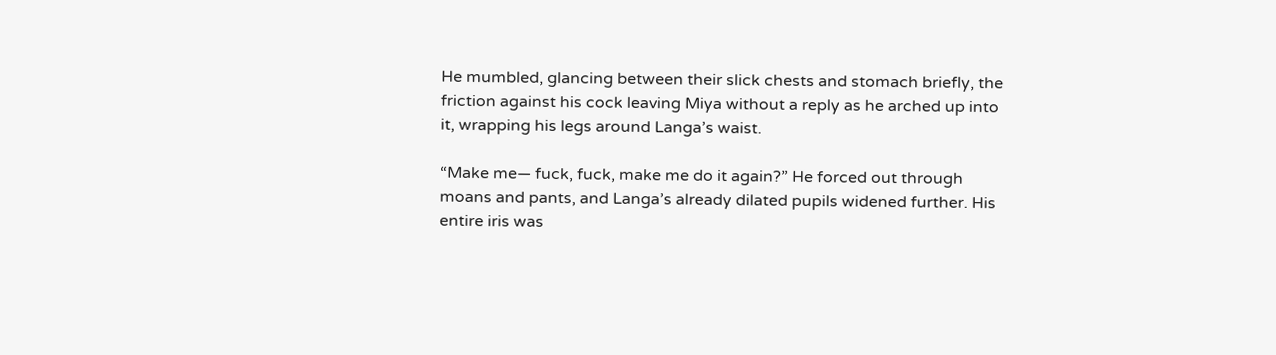He mumbled, glancing between their slick chests and stomach briefly, the friction against his cock leaving Miya without a reply as he arched up into it, wrapping his legs around Langa’s waist.

“Make me— fuck, fuck, make me do it again?” He forced out through moans and pants, and Langa’s already dilated pupils widened further. His entire iris was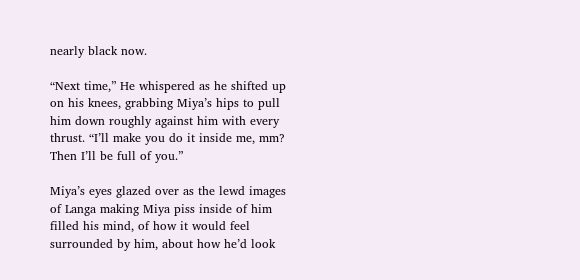nearly black now.

“Next time,” He whispered as he shifted up on his knees, grabbing Miya’s hips to pull him down roughly against him with every thrust. “I’ll make you do it inside me, mm? Then I’ll be full of you.”

Miya’s eyes glazed over as the lewd images of Langa making Miya piss inside of him filled his mind, of how it would feel surrounded by him, about how he’d look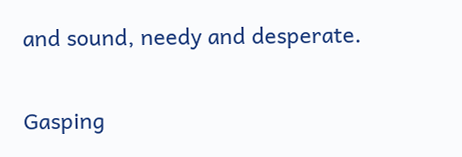and sound, needy and desperate.

Gasping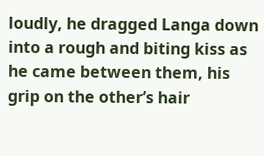loudly, he dragged Langa down into a rough and biting kiss as he came between them, his grip on the other’s hair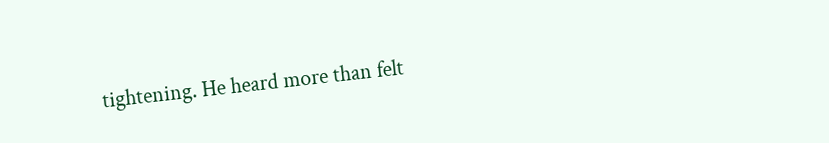tightening. He heard more than felt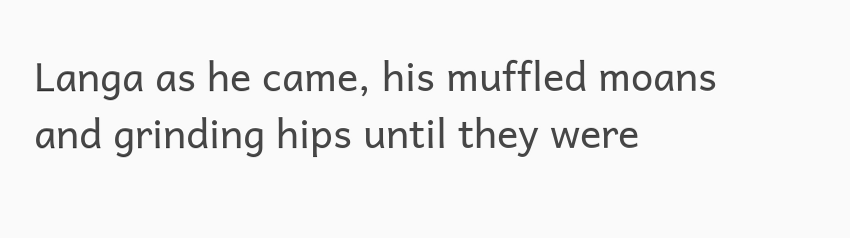Langa as he came, his muffled moans and grinding hips until they were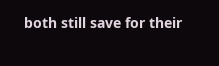both still save for their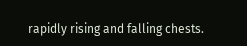rapidly rising and falling chests.